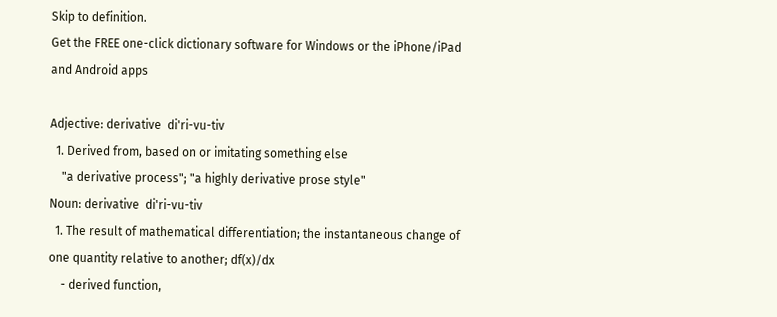Skip to definition.
Get the FREE one-click dictionary software for Windows or the iPhone/iPad and Android apps

Adjective: derivative  di'ri-vu-tiv
  1. Derived from, based on or imitating something else
    "a derivative process"; "a highly derivative prose style"
Noun: derivative  di'ri-vu-tiv
  1. The result of mathematical differentiation; the instantaneous change of one quantity relative to another; df(x)/dx
    - derived function,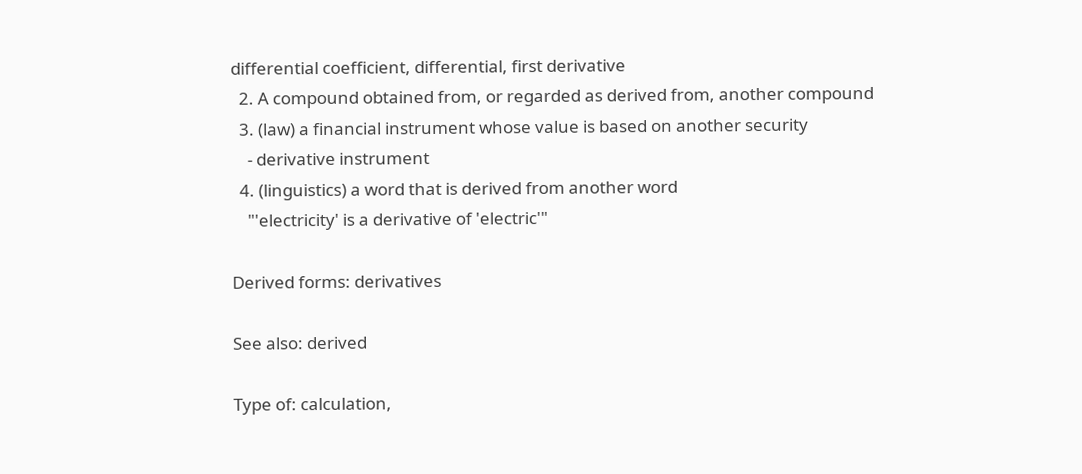differential coefficient, differential, first derivative
  2. A compound obtained from, or regarded as derived from, another compound
  3. (law) a financial instrument whose value is based on another security
    - derivative instrument
  4. (linguistics) a word that is derived from another word
    "'electricity' is a derivative of 'electric'"

Derived forms: derivatives

See also: derived

Type of: calculation,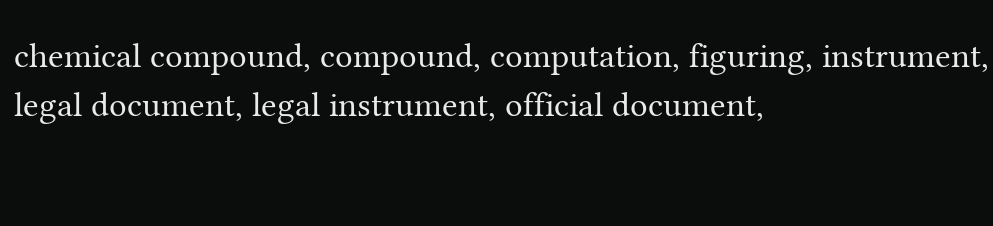chemical compound, compound, computation, figuring, instrument, legal document, legal instrument, official document,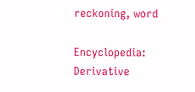reckoning, word

Encyclopedia: Derivative